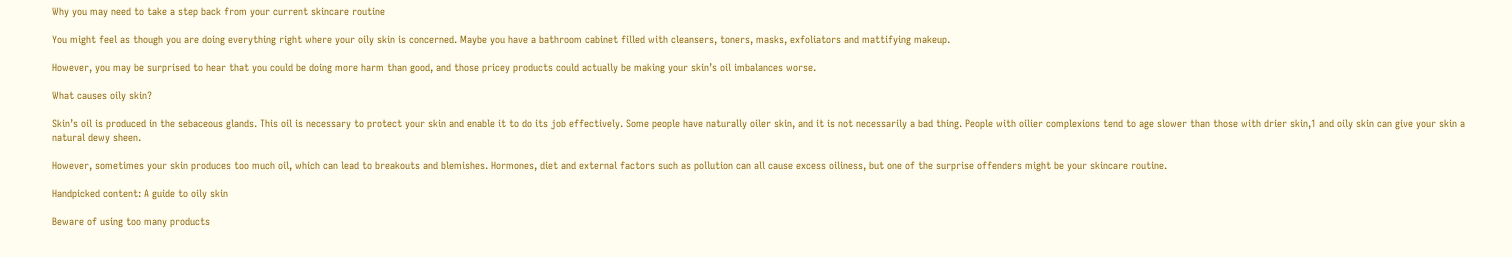Why you may need to take a step back from your current skincare routine

You might feel as though you are doing everything right where your oily skin is concerned. Maybe you have a bathroom cabinet filled with cleansers, toners, masks, exfoliators and mattifying makeup.

However, you may be surprised to hear that you could be doing more harm than good, and those pricey products could actually be making your skin’s oil imbalances worse.

What causes oily skin?

Skin’s oil is produced in the sebaceous glands. This oil is necessary to protect your skin and enable it to do its job effectively. Some people have naturally oiler skin, and it is not necessarily a bad thing. People with oilier complexions tend to age slower than those with drier skin,1 and oily skin can give your skin a natural dewy sheen.

However, sometimes your skin produces too much oil, which can lead to breakouts and blemishes. Hormones, diet and external factors such as pollution can all cause excess oiliness, but one of the surprise offenders might be your skincare routine.

Handpicked content: A guide to oily skin

Beware of using too many products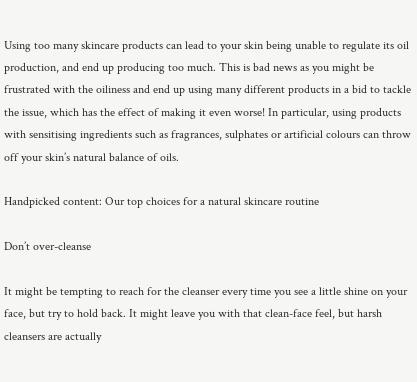Using too many skincare products can lead to your skin being unable to regulate its oil production, and end up producing too much. This is bad news as you might be frustrated with the oiliness and end up using many different products in a bid to tackle the issue, which has the effect of making it even worse! In particular, using products with sensitising ingredients such as fragrances, sulphates or artificial colours can throw off your skin’s natural balance of oils.

Handpicked content: Our top choices for a natural skincare routine

Don’t over-cleanse

It might be tempting to reach for the cleanser every time you see a little shine on your face, but try to hold back. It might leave you with that clean-face feel, but harsh cleansers are actually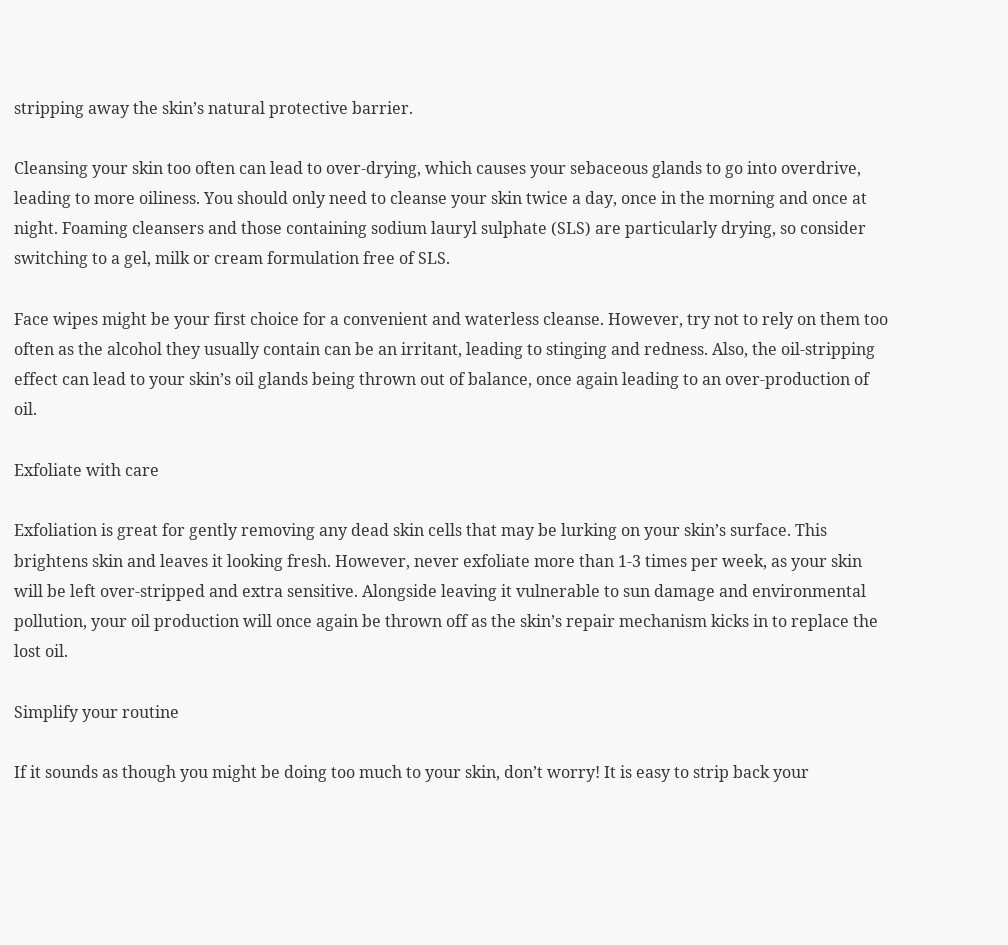stripping away the skin’s natural protective barrier.

Cleansing your skin too often can lead to over-drying, which causes your sebaceous glands to go into overdrive, leading to more oiliness. You should only need to cleanse your skin twice a day, once in the morning and once at night. Foaming cleansers and those containing sodium lauryl sulphate (SLS) are particularly drying, so consider switching to a gel, milk or cream formulation free of SLS.

Face wipes might be your first choice for a convenient and waterless cleanse. However, try not to rely on them too often as the alcohol they usually contain can be an irritant, leading to stinging and redness. Also, the oil-stripping effect can lead to your skin’s oil glands being thrown out of balance, once again leading to an over-production of oil.

Exfoliate with care

Exfoliation is great for gently removing any dead skin cells that may be lurking on your skin’s surface. This brightens skin and leaves it looking fresh. However, never exfoliate more than 1-3 times per week, as your skin will be left over-stripped and extra sensitive. Alongside leaving it vulnerable to sun damage and environmental pollution, your oil production will once again be thrown off as the skin’s repair mechanism kicks in to replace the lost oil.

Simplify your routine

If it sounds as though you might be doing too much to your skin, don’t worry! It is easy to strip back your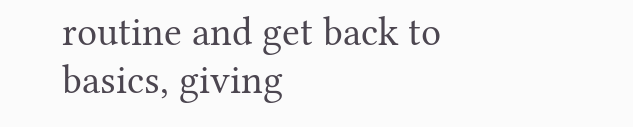routine and get back to basics, giving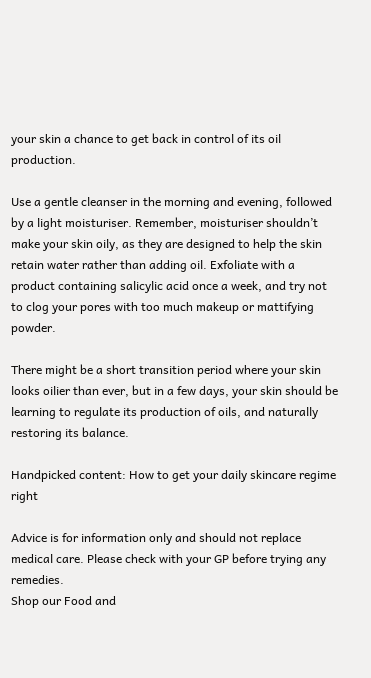your skin a chance to get back in control of its oil production.

Use a gentle cleanser in the morning and evening, followed by a light moisturiser. Remember, moisturiser shouldn’t make your skin oily, as they are designed to help the skin retain water rather than adding oil. Exfoliate with a product containing salicylic acid once a week, and try not to clog your pores with too much makeup or mattifying powder.

There might be a short transition period where your skin looks oilier than ever, but in a few days, your skin should be learning to regulate its production of oils, and naturally restoring its balance.

Handpicked content: How to get your daily skincare regime right

Advice is for information only and should not replace medical care. Please check with your GP before trying any remedies.
Shop our Food and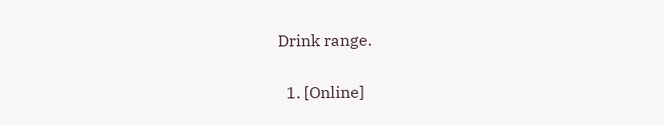Drink range.


  1. [Online]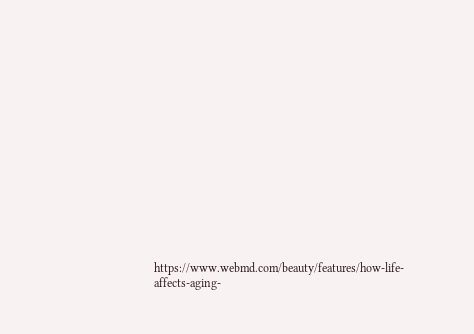https://www.webmd.com/beauty/features/how-life-affects-aging-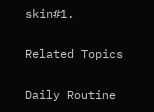skin#1.

Related Topics

Daily Routine